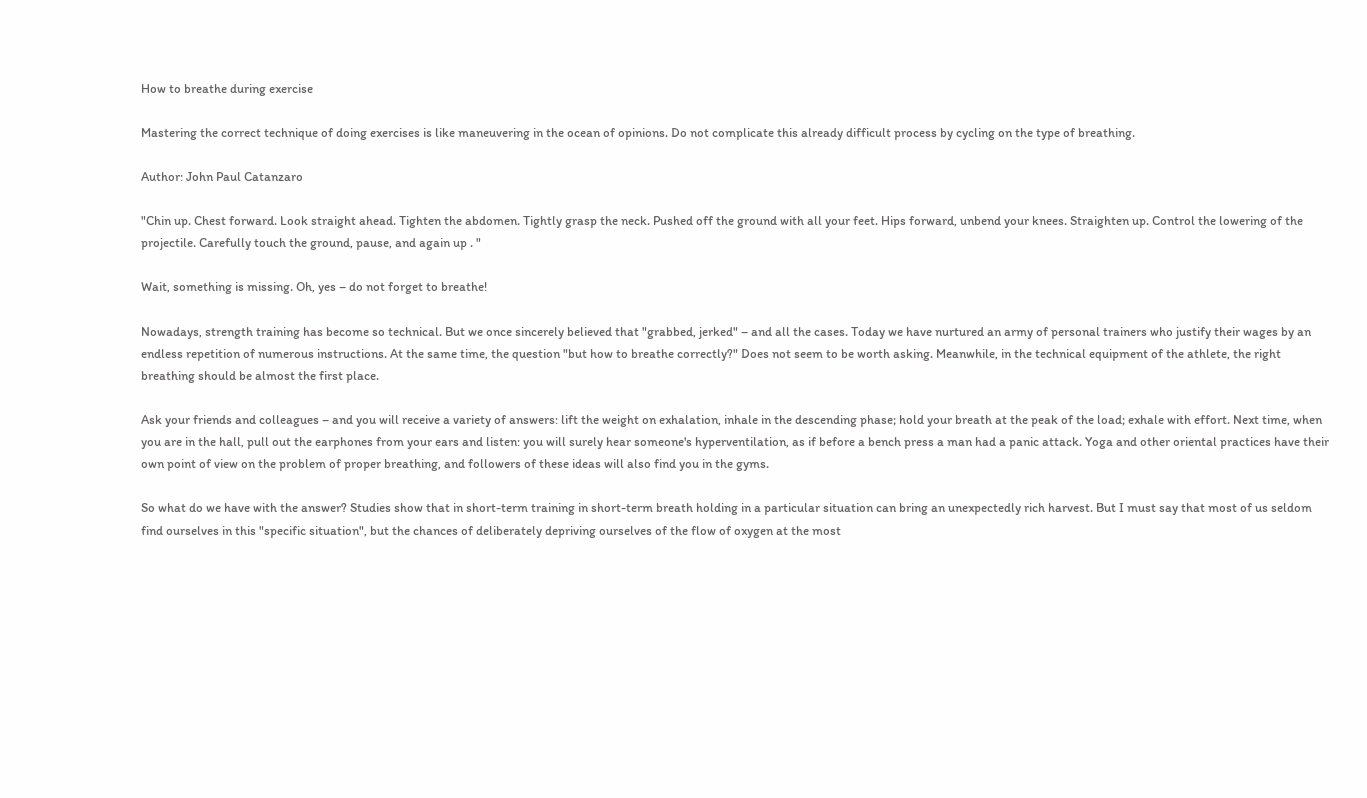How to breathe during exercise

Mastering the correct technique of doing exercises is like maneuvering in the ocean of opinions. Do not complicate this already difficult process by cycling on the type of breathing.

Author: John Paul Catanzaro

"Chin up. Chest forward. Look straight ahead. Tighten the abdomen. Tightly grasp the neck. Pushed off the ground with all your feet. Hips forward, unbend your knees. Straighten up. Control the lowering of the projectile. Carefully touch the ground, pause, and again up . "

Wait, something is missing. Oh, yes – do not forget to breathe!

Nowadays, strength training has become so technical. But we once sincerely believed that "grabbed, jerked" – and all the cases. Today we have nurtured an army of personal trainers who justify their wages by an endless repetition of numerous instructions. At the same time, the question "but how to breathe correctly?" Does not seem to be worth asking. Meanwhile, in the technical equipment of the athlete, the right breathing should be almost the first place.

Ask your friends and colleagues – and you will receive a variety of answers: lift the weight on exhalation, inhale in the descending phase; hold your breath at the peak of the load; exhale with effort. Next time, when you are in the hall, pull out the earphones from your ears and listen: you will surely hear someone's hyperventilation, as if before a bench press a man had a panic attack. Yoga and other oriental practices have their own point of view on the problem of proper breathing, and followers of these ideas will also find you in the gyms.

So what do we have with the answer? Studies show that in short-term training in short-term breath holding in a particular situation can bring an unexpectedly rich harvest. But I must say that most of us seldom find ourselves in this "specific situation", but the chances of deliberately depriving ourselves of the flow of oxygen at the most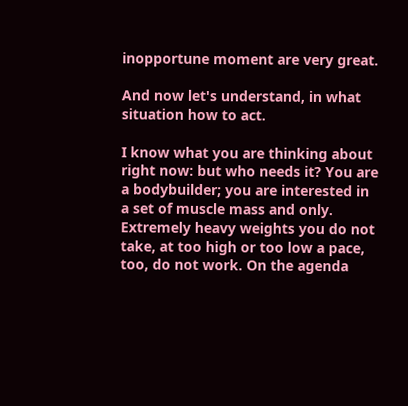inopportune moment are very great.

And now let's understand, in what situation how to act.

I know what you are thinking about right now: but who needs it? You are a bodybuilder; you are interested in a set of muscle mass and only. Extremely heavy weights you do not take, at too high or too low a pace, too, do not work. On the agenda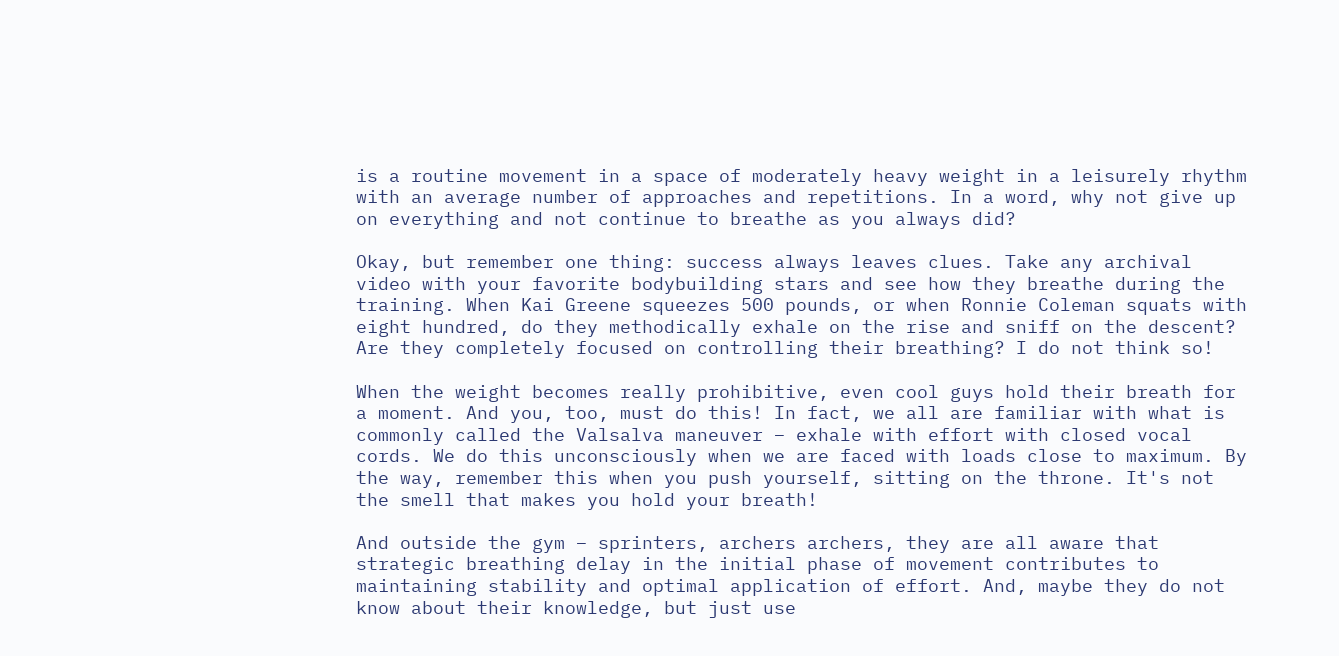is a routine movement in a space of moderately heavy weight in a leisurely rhythm with an average number of approaches and repetitions. In a word, why not give up on everything and not continue to breathe as you always did?

Okay, but remember one thing: success always leaves clues. Take any archival video with your favorite bodybuilding stars and see how they breathe during the training. When Kai Greene squeezes 500 pounds, or when Ronnie Coleman squats with eight hundred, do they methodically exhale on the rise and sniff on the descent? Are they completely focused on controlling their breathing? I do not think so!

When the weight becomes really prohibitive, even cool guys hold their breath for a moment. And you, too, must do this! In fact, we all are familiar with what is commonly called the Valsalva maneuver – exhale with effort with closed vocal cords. We do this unconsciously when we are faced with loads close to maximum. By the way, remember this when you push yourself, sitting on the throne. It's not the smell that makes you hold your breath!

And outside the gym – sprinters, archers archers, they are all aware that strategic breathing delay in the initial phase of movement contributes to maintaining stability and optimal application of effort. And, maybe they do not know about their knowledge, but just use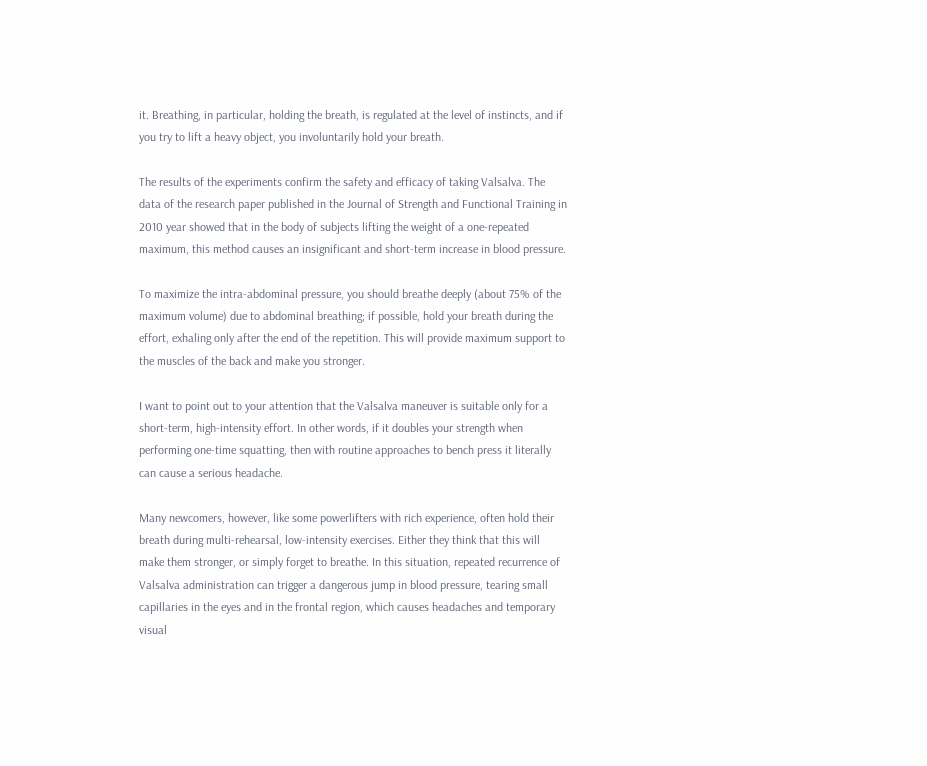it. Breathing, in particular, holding the breath, is regulated at the level of instincts, and if you try to lift a heavy object, you involuntarily hold your breath.

The results of the experiments confirm the safety and efficacy of taking Valsalva. The data of the research paper published in the Journal of Strength and Functional Training in 2010 year showed that in the body of subjects lifting the weight of a one-repeated maximum, this method causes an insignificant and short-term increase in blood pressure.

To maximize the intra-abdominal pressure, you should breathe deeply (about 75% of the maximum volume) due to abdominal breathing; if possible, hold your breath during the effort, exhaling only after the end of the repetition. This will provide maximum support to the muscles of the back and make you stronger.

I want to point out to your attention that the Valsalva maneuver is suitable only for a short-term, high-intensity effort. In other words, if it doubles your strength when performing one-time squatting, then with routine approaches to bench press it literally can cause a serious headache.

Many newcomers, however, like some powerlifters with rich experience, often hold their breath during multi-rehearsal, low-intensity exercises. Either they think that this will make them stronger, or simply forget to breathe. In this situation, repeated recurrence of Valsalva administration can trigger a dangerous jump in blood pressure, tearing small capillaries in the eyes and in the frontal region, which causes headaches and temporary visual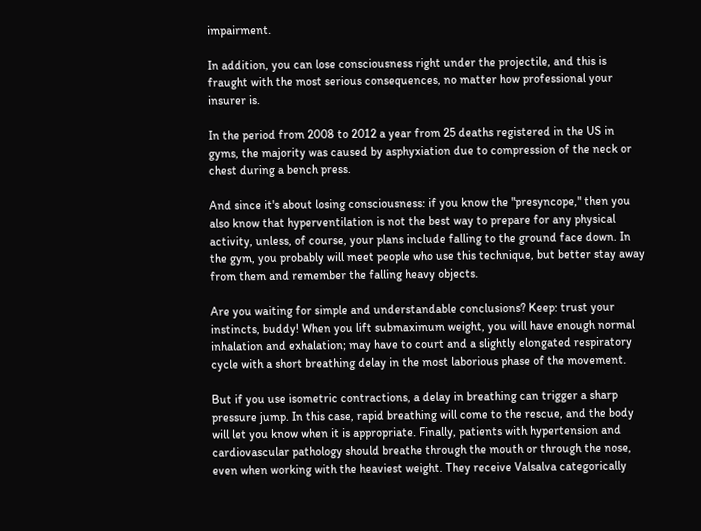impairment.

In addition, you can lose consciousness right under the projectile, and this is fraught with the most serious consequences, no matter how professional your insurer is.

In the period from 2008 to 2012 a year from 25 deaths registered in the US in gyms, the majority was caused by asphyxiation due to compression of the neck or chest during a bench press.

And since it's about losing consciousness: if you know the "presyncope," then you also know that hyperventilation is not the best way to prepare for any physical activity, unless, of course, your plans include falling to the ground face down. In the gym, you probably will meet people who use this technique, but better stay away from them and remember the falling heavy objects.

Are you waiting for simple and understandable conclusions? Keep: trust your instincts, buddy! When you lift submaximum weight, you will have enough normal inhalation and exhalation; may have to court and a slightly elongated respiratory cycle with a short breathing delay in the most laborious phase of the movement.

But if you use isometric contractions, a delay in breathing can trigger a sharp pressure jump. In this case, rapid breathing will come to the rescue, and the body will let you know when it is appropriate. Finally, patients with hypertension and cardiovascular pathology should breathe through the mouth or through the nose, even when working with the heaviest weight. They receive Valsalva categorically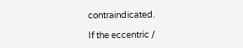contraindicated.

If the eccentric /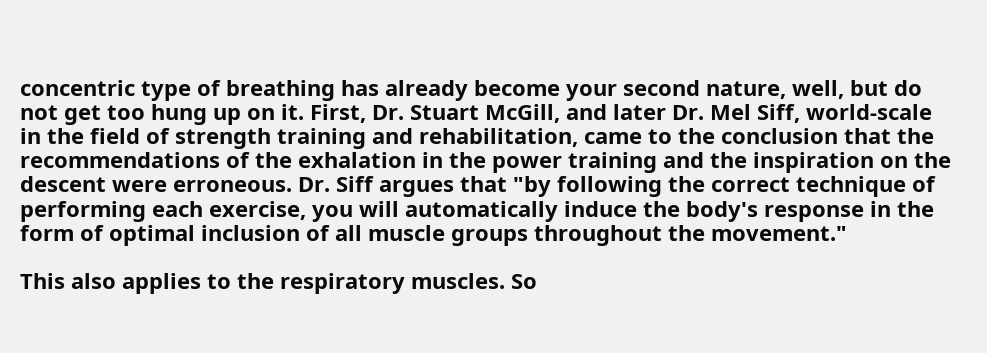concentric type of breathing has already become your second nature, well, but do not get too hung up on it. First, Dr. Stuart McGill, and later Dr. Mel Siff, world-scale in the field of strength training and rehabilitation, came to the conclusion that the recommendations of the exhalation in the power training and the inspiration on the descent were erroneous. Dr. Siff argues that "by following the correct technique of performing each exercise, you will automatically induce the body's response in the form of optimal inclusion of all muscle groups throughout the movement."

This also applies to the respiratory muscles. So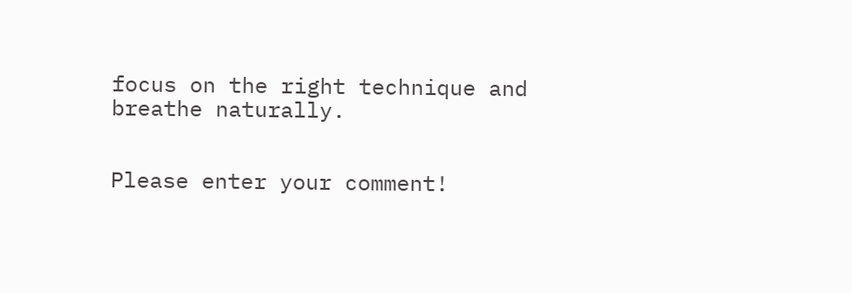focus on the right technique and breathe naturally.


Please enter your comment!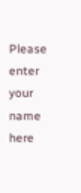Please enter your name here